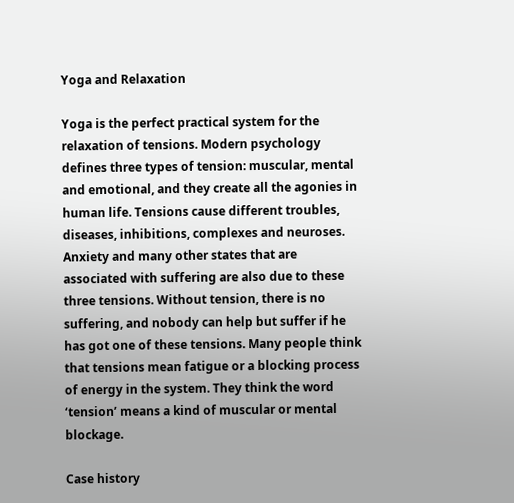Yoga and Relaxation

Yoga is the perfect practical system for the relaxation of tensions. Modern psychology defines three types of tension: muscular, mental and emotional, and they create all the agonies in human life. Tensions cause different troubles, diseases, inhibitions, complexes and neuroses. Anxiety and many other states that are associated with suffering are also due to these three tensions. Without tension, there is no suffering, and nobody can help but suffer if he has got one of these tensions. Many people think that tensions mean fatigue or a blocking process of energy in the system. They think the word ‘tension’ means a kind of muscular or mental blockage.

Case history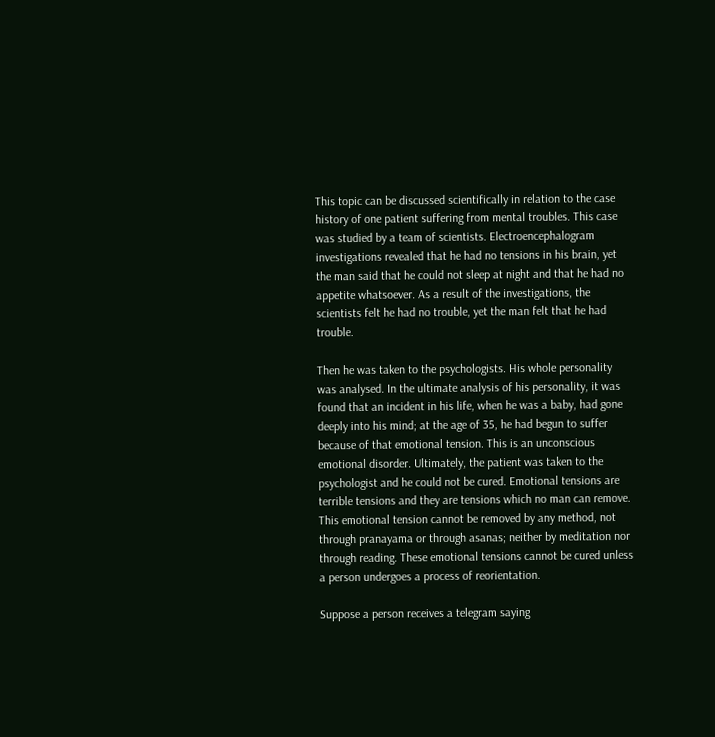This topic can be discussed scientifically in relation to the case history of one patient suffering from mental troubles. This case was studied by a team of scientists. Electroencephalogram investigations revealed that he had no tensions in his brain, yet the man said that he could not sleep at night and that he had no appetite whatsoever. As a result of the investigations, the scientists felt he had no trouble, yet the man felt that he had trouble.

Then he was taken to the psychologists. His whole personality was analysed. In the ultimate analysis of his personality, it was found that an incident in his life, when he was a baby, had gone deeply into his mind; at the age of 35, he had begun to suffer because of that emotional tension. This is an unconscious emotional disorder. Ultimately, the patient was taken to the psychologist and he could not be cured. Emotional tensions are terrible tensions and they are tensions which no man can remove. This emotional tension cannot be removed by any method, not through pranayama or through asanas; neither by meditation nor through reading. These emotional tensions cannot be cured unless a person undergoes a process of reorientation.

Suppose a person receives a telegram saying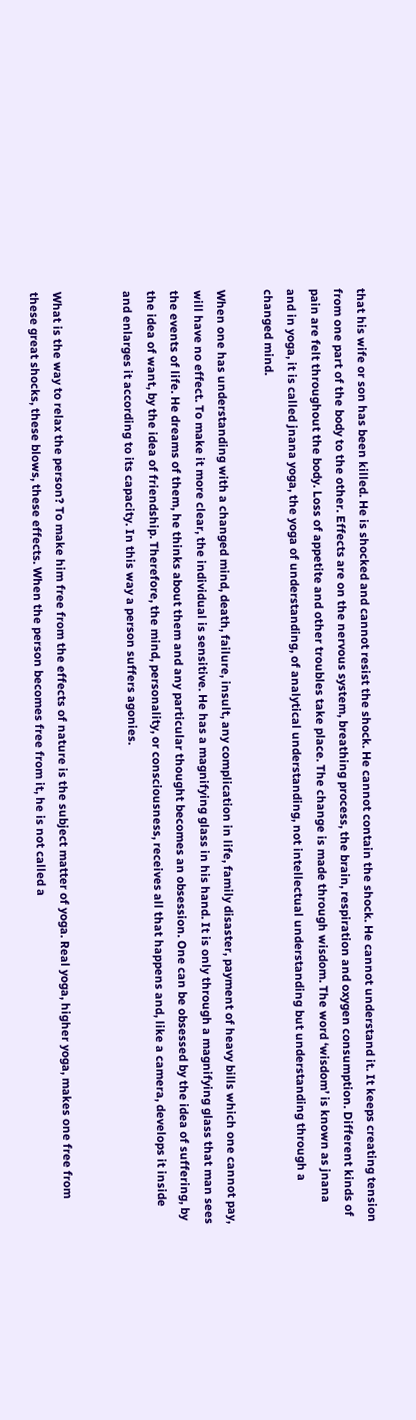that his wife or son has been killed. He is shocked and cannot resist the shock. He cannot contain the shock. He cannot understand it. It keeps creating tension from one part of the body to the other. Effects are on the nervous system, breathing process, the brain, respiration and oxygen consumption. Different kinds of pain are felt throughout the body. Loss of appetite and other troubles take place. The change is made through wisdom. The word ‘wisdom’ is known as jnana and in yoga, it is called jnana yoga, the yoga of understanding, of analytical understanding, not intellectual understanding but understanding through a changed mind.

When one has understanding with a changed mind, death, failure, insult, any complication in life, family disaster, payment of heavy bills which one cannot pay, will have no effect. To make it more clear, the individual is sensitive. He has a magnifying glass in his hand. It is only through a magnifying glass that man sees the events of life. He dreams of them, he thinks about them and any particular thought becomes an obsession. One can be obsessed by the idea of suffering, by the idea of want, by the idea of friendship. Therefore, the mind, personality, or consciousness, receives all that happens and, like a camera, develops it inside and enlarges it according to its capacity. In this way a person suffers agonies.


What is the way to relax the person? To make him free from the effects of nature is the subject matter of yoga. Real yoga, higher yoga, makes one free from these great shocks, these blows, these effects. When the person becomes free from it, he is not called a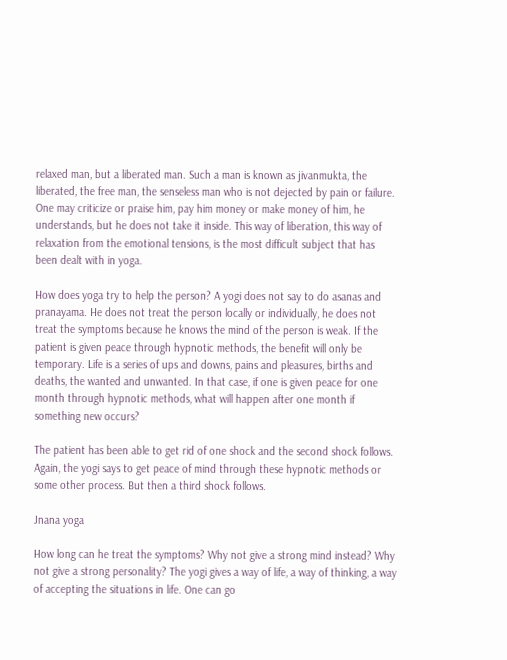relaxed man, but a liberated man. Such a man is known as jivanmukta, the liberated, the free man, the senseless man who is not dejected by pain or failure. One may criticize or praise him, pay him money or make money of him, he understands, but he does not take it inside. This way of liberation, this way of relaxation from the emotional tensions, is the most difficult subject that has been dealt with in yoga.

How does yoga try to help the person? A yogi does not say to do asanas and pranayama. He does not treat the person locally or individually, he does not treat the symptoms because he knows the mind of the person is weak. If the patient is given peace through hypnotic methods, the benefit will only be temporary. Life is a series of ups and downs, pains and pleasures, births and deaths, the wanted and unwanted. In that case, if one is given peace for one month through hypnotic methods, what will happen after one month if something new occurs?

The patient has been able to get rid of one shock and the second shock follows. Again, the yogi says to get peace of mind through these hypnotic methods or some other process. But then a third shock follows.

Jnana yoga

How long can he treat the symptoms? Why not give a strong mind instead? Why not give a strong personality? The yogi gives a way of life, a way of thinking, a way of accepting the situations in life. One can go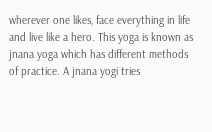wherever one likes, face everything in life and live like a hero. This yoga is known as jnana yoga which has different methods of practice. A jnana yogi tries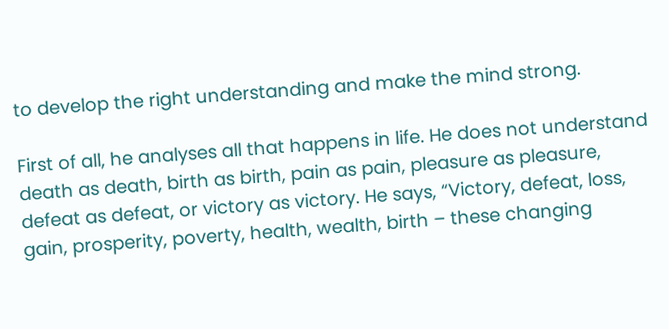to develop the right understanding and make the mind strong.

First of all, he analyses all that happens in life. He does not understand death as death, birth as birth, pain as pain, pleasure as pleasure, defeat as defeat, or victory as victory. He says, “Victory, defeat, loss, gain, prosperity, poverty, health, wealth, birth – these changing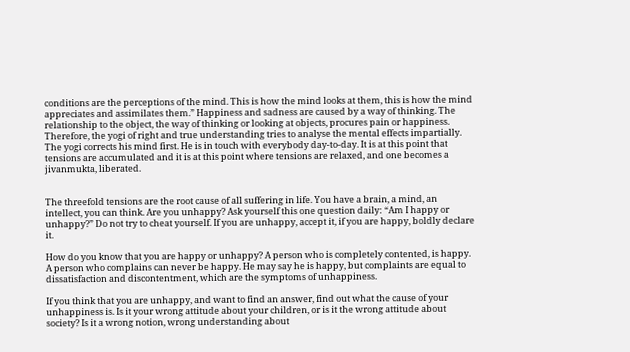conditions are the perceptions of the mind. This is how the mind looks at them, this is how the mind appreciates and assimilates them.” Happiness and sadness are caused by a way of thinking. The relationship to the object, the way of thinking or looking at objects, procures pain or happiness. Therefore, the yogi of right and true understanding tries to analyse the mental effects impartially. The yogi corrects his mind first. He is in touch with everybody day-to-day. It is at this point that tensions are accumulated and it is at this point where tensions are relaxed, and one becomes a jivanmukta, liberated.


The threefold tensions are the root cause of all suffering in life. You have a brain, a mind, an intellect, you can think. Are you unhappy? Ask yourself this one question daily: “Am I happy or unhappy?” Do not try to cheat yourself. If you are unhappy, accept it, if you are happy, boldly declare it.

How do you know that you are happy or unhappy? A person who is completely contented, is happy. A person who complains can never be happy. He may say he is happy, but complaints are equal to dissatisfaction and discontentment, which are the symptoms of unhappiness.

If you think that you are unhappy, and want to find an answer, find out what the cause of your unhappiness is. Is it your wrong attitude about your children, or is it the wrong attitude about society? Is it a wrong notion, wrong understanding about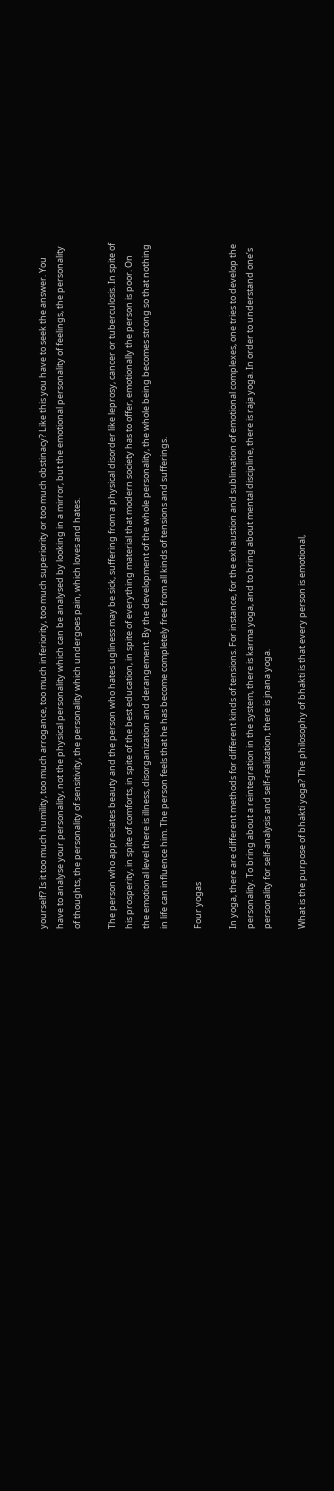yourself? Is it too much humility, too much arrogance, too much inferiority, too much superiority or too much obstinacy? Like this you have to seek the answer. You have to analyse your personality, not the physical personality which can be analysed by looking in a mirror, but the emotional personality of feelings, the personality of thoughts, the personality of sensitivity, the personality which undergoes pain, which loves and hates.

The person who appreciates beauty and the person who hates ugliness may be sick, suffering from a physical disorder like leprosy, cancer or tuberculosis. In spite of his prosperity, in spite of comforts, in spite of the best education, in spite of everything material that modern society has to offer, emotionally the person is poor. On the emotional level there is illness, disorganization and derangement. By the development of the whole personality, the whole being becomes strong so that nothing in life can influence him. The person feels that he has become completely free from all kinds of tensions and sufferings.

Four yogas

In yoga, there are different methods for different kinds of tensions. For instance, for the exhaustion and sublimation of emotional complexes, one tries to develop the personality. To bring about a reintegration in the system, there is karma yoga, and to bring about mental discipline, there is raja yoga. In order to understand one’s personality for self-analysis and self-realization, there is jnana yoga.

What is the purpose of bhakti yoga? The philosophy of bhakti is that every person is emotional,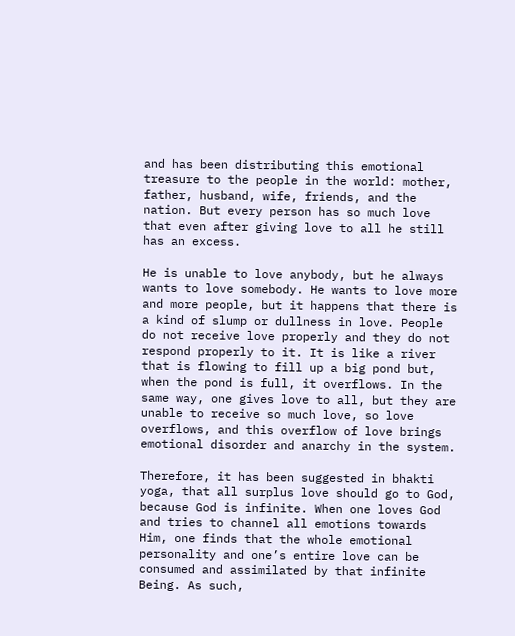and has been distributing this emotional treasure to the people in the world: mother, father, husband, wife, friends, and the nation. But every person has so much love that even after giving love to all he still has an excess.

He is unable to love anybody, but he always wants to love somebody. He wants to love more and more people, but it happens that there is a kind of slump or dullness in love. People do not receive love properly and they do not respond properly to it. It is like a river that is flowing to fill up a big pond but, when the pond is full, it overflows. In the same way, one gives love to all, but they are unable to receive so much love, so love overflows, and this overflow of love brings emotional disorder and anarchy in the system.

Therefore, it has been suggested in bhakti yoga, that all surplus love should go to God, because God is infinite. When one loves God and tries to channel all emotions towards Him, one finds that the whole emotional personality and one’s entire love can be consumed and assimilated by that infinite Being. As such,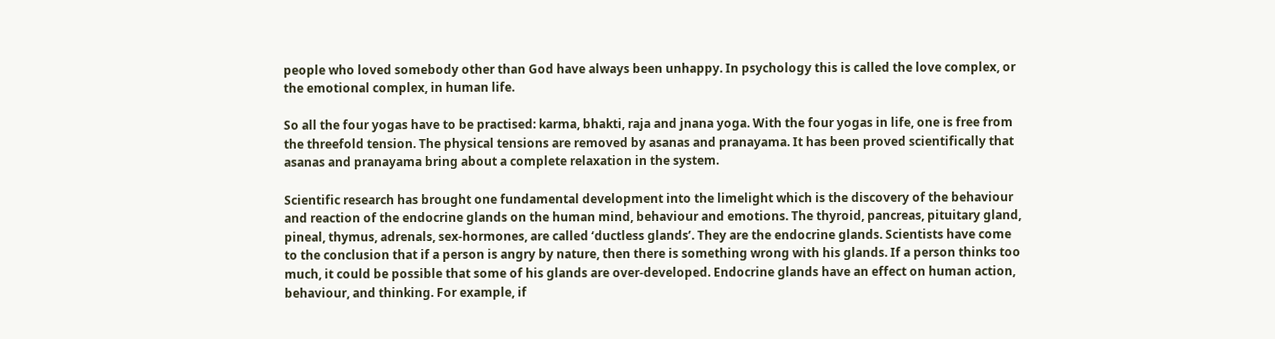people who loved somebody other than God have always been unhappy. In psychology this is called the love complex, or the emotional complex, in human life.

So all the four yogas have to be practised: karma, bhakti, raja and jnana yoga. With the four yogas in life, one is free from the threefold tension. The physical tensions are removed by asanas and pranayama. It has been proved scientifically that asanas and pranayama bring about a complete relaxation in the system.

Scientific research has brought one fundamental development into the limelight which is the discovery of the behaviour and reaction of the endocrine glands on the human mind, behaviour and emotions. The thyroid, pancreas, pituitary gland, pineal, thymus, adrenals, sex-hormones, are called ‘ductless glands’. They are the endocrine glands. Scientists have come to the conclusion that if a person is angry by nature, then there is something wrong with his glands. If a person thinks too much, it could be possible that some of his glands are over-developed. Endocrine glands have an effect on human action, behaviour, and thinking. For example, if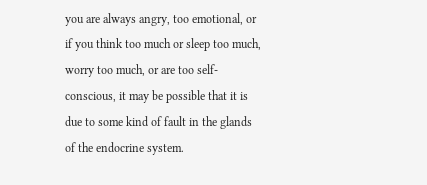you are always angry, too emotional, or if you think too much or sleep too much, worry too much, or are too self-conscious, it may be possible that it is due to some kind of fault in the glands of the endocrine system.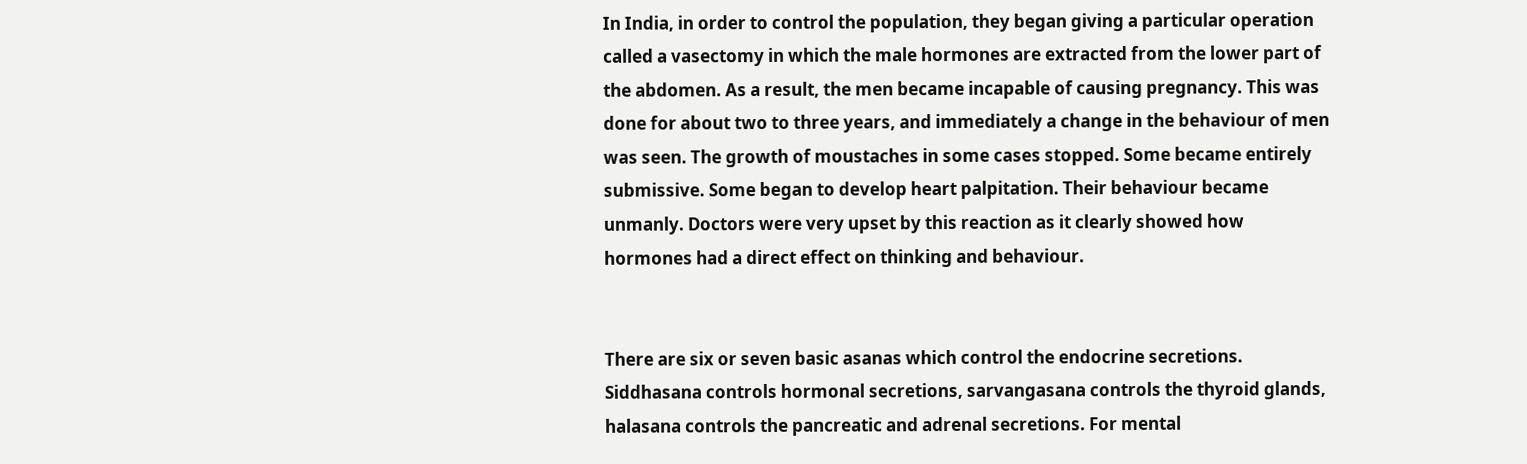In India, in order to control the population, they began giving a particular operation called a vasectomy in which the male hormones are extracted from the lower part of the abdomen. As a result, the men became incapable of causing pregnancy. This was done for about two to three years, and immediately a change in the behaviour of men was seen. The growth of moustaches in some cases stopped. Some became entirely submissive. Some began to develop heart palpitation. Their behaviour became unmanly. Doctors were very upset by this reaction as it clearly showed how hormones had a direct effect on thinking and behaviour.


There are six or seven basic asanas which control the endocrine secretions. Siddhasana controls hormonal secretions, sarvangasana controls the thyroid glands, halasana controls the pancreatic and adrenal secretions. For mental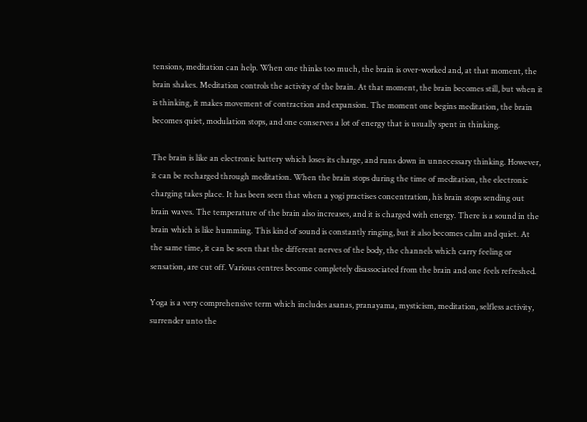tensions, meditation can help. When one thinks too much, the brain is over-worked and, at that moment, the brain shakes. Meditation controls the activity of the brain. At that moment, the brain becomes still, but when it is thinking, it makes movement of contraction and expansion. The moment one begins meditation, the brain becomes quiet, modulation stops, and one conserves a lot of energy that is usually spent in thinking.

The brain is like an electronic battery which loses its charge, and runs down in unnecessary thinking. However, it can be recharged through meditation. When the brain stops during the time of meditation, the electronic charging takes place. It has been seen that when a yogi practises concentration, his brain stops sending out brain waves. The temperature of the brain also increases, and it is charged with energy. There is a sound in the brain which is like humming. This kind of sound is constantly ringing, but it also becomes calm and quiet. At the same time, it can be seen that the different nerves of the body, the channels which carry feeling or sensation, are cut off. Various centres become completely disassociated from the brain and one feels refreshed.

Yoga is a very comprehensive term which includes asanas, pranayama, mysticism, meditation, selfless activity, surrender unto the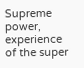Supreme power, experience of the super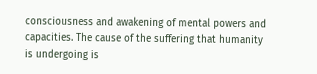consciousness and awakening of mental powers and capacities. The cause of the suffering that humanity is undergoing is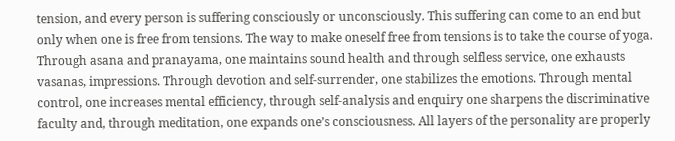tension, and every person is suffering consciously or unconsciously. This suffering can come to an end but only when one is free from tensions. The way to make oneself free from tensions is to take the course of yoga. Through asana and pranayama, one maintains sound health and through selfless service, one exhausts vasanas, impressions. Through devotion and self-surrender, one stabilizes the emotions. Through mental control, one increases mental efficiency, through self-analysis and enquiry one sharpens the discriminative faculty and, through meditation, one expands one’s consciousness. All layers of the personality are properly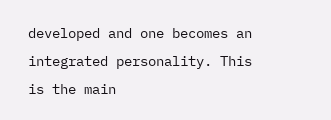developed and one becomes an integrated personality. This is the main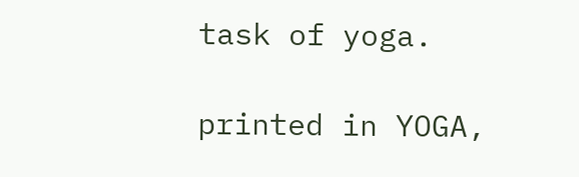task of yoga.

printed in YOGA,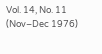Vol. 14, No. 11 (Nov–Dec 1976)